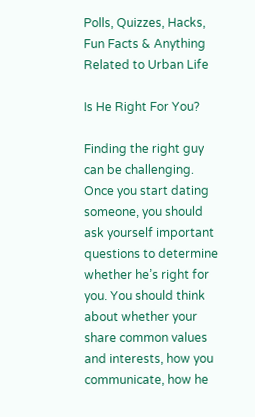Polls, Quizzes, Hacks, Fun Facts & Anything Related to Urban Life

Is He Right For You?

Finding the right guy can be challenging. Once you start dating someone, you should ask yourself important questions to determine whether he’s right for you. You should think about whether your share common values and interests, how you communicate, how he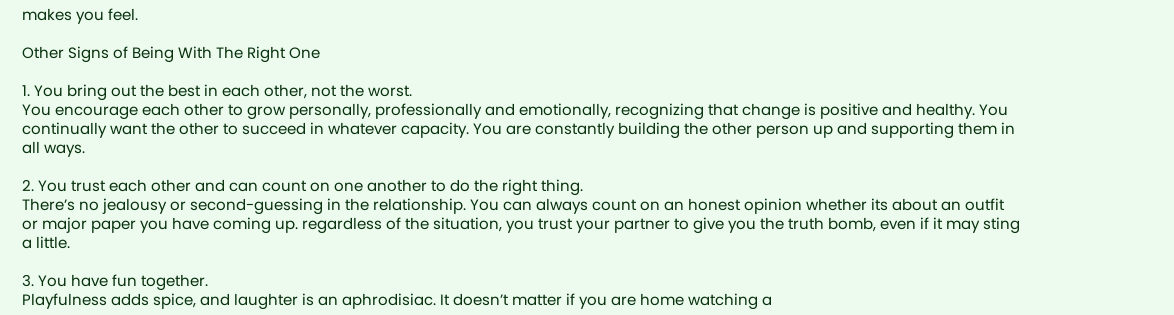makes you feel.

Other Signs of Being With The Right One

1. You bring out the best in each other, not the worst.
You encourage each other to grow personally, professionally and emotionally, recognizing that change is positive and healthy. You continually want the other to succeed in whatever capacity. You are constantly building the other person up and supporting them in all ways.

2. You trust each other and can count on one another to do the right thing.
There’s no jealousy or second-guessing in the relationship. You can always count on an honest opinion whether its about an outfit or major paper you have coming up. regardless of the situation, you trust your partner to give you the truth bomb, even if it may sting a little.

3. You have fun together.
Playfulness adds spice, and laughter is an aphrodisiac. It doesn’t matter if you are home watching a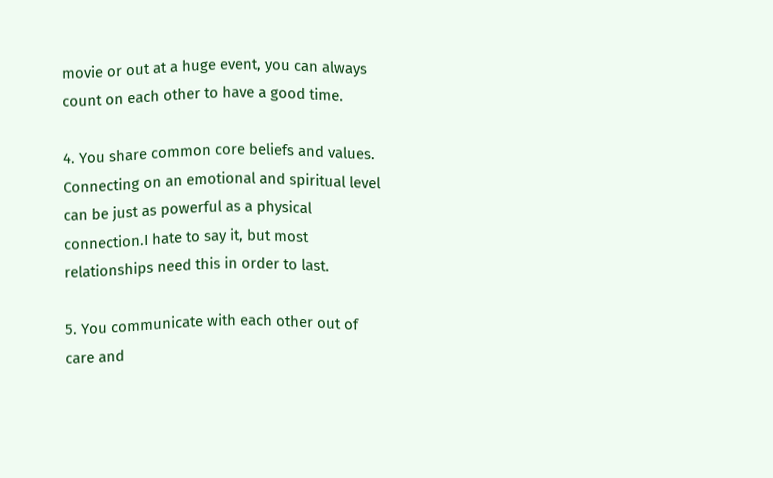movie or out at a huge event, you can always count on each other to have a good time.

4. You share common core beliefs and values.
Connecting on an emotional and spiritual level can be just as powerful as a physical connection.I hate to say it, but most relationships need this in order to last.

5. You communicate with each other out of care and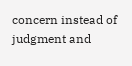concern instead of judgment and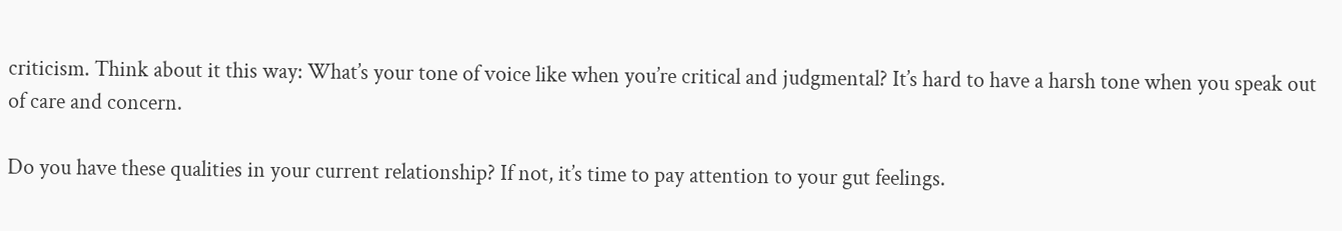criticism. Think about it this way: What’s your tone of voice like when you’re critical and judgmental? It’s hard to have a harsh tone when you speak out of care and concern.

Do you have these qualities in your current relationship? If not, it’s time to pay attention to your gut feelings.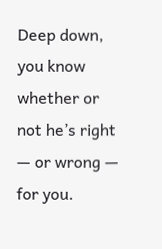Deep down, you know whether or not he’s right — or wrong — for you.